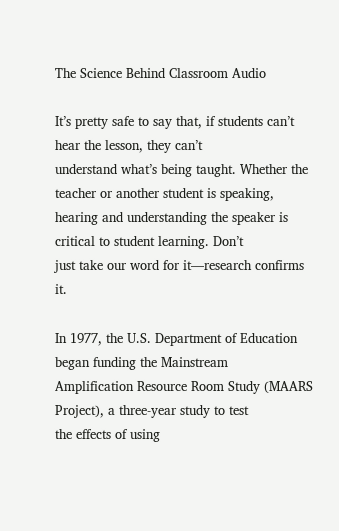The Science Behind Classroom Audio

It’s pretty safe to say that, if students can’t hear the lesson, they can’t
understand what’s being taught. Whether the teacher or another student is speaking,
hearing and understanding the speaker is critical to student learning. Don’t
just take our word for it—research confirms it.

In 1977, the U.S. Department of Education began funding the Mainstream
Amplification Resource Room Study (MAARS Project), a three-year study to test
the effects of using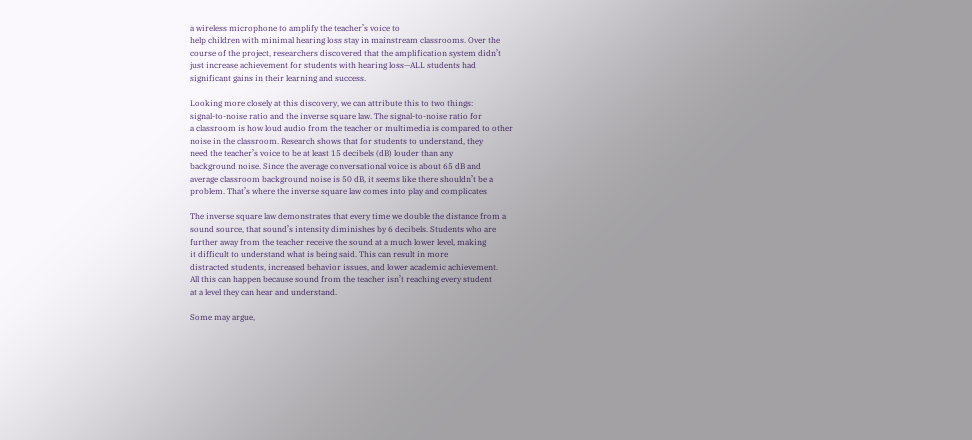a wireless microphone to amplify the teacher’s voice to
help children with minimal hearing loss stay in mainstream classrooms. Over the
course of the project, researchers discovered that the amplification system didn’t
just increase achievement for students with hearing loss—ALL students had
significant gains in their learning and success.

Looking more closely at this discovery, we can attribute this to two things:
signal-to-noise ratio and the inverse square law. The signal-to-noise ratio for
a classroom is how loud audio from the teacher or multimedia is compared to other
noise in the classroom. Research shows that for students to understand, they
need the teacher’s voice to be at least 15 decibels (dB) louder than any
background noise. Since the average conversational voice is about 65 dB and
average classroom background noise is 50 dB, it seems like there shouldn’t be a
problem. That’s where the inverse square law comes into play and complicates

The inverse square law demonstrates that every time we double the distance from a
sound source, that sound’s intensity diminishes by 6 decibels. Students who are
further away from the teacher receive the sound at a much lower level, making
it difficult to understand what is being said. This can result in more
distracted students, increased behavior issues, and lower academic achievement.
All this can happen because sound from the teacher isn’t reaching every student
at a level they can hear and understand.

Some may argue,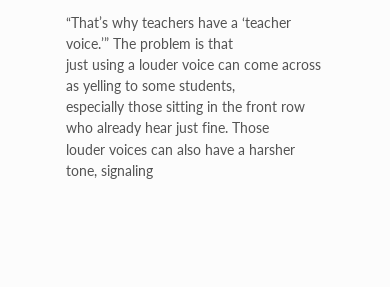“That’s why teachers have a ‘teacher voice.’” The problem is that
just using a louder voice can come across as yelling to some students,
especially those sitting in the front row who already hear just fine. Those
louder voices can also have a harsher tone, signaling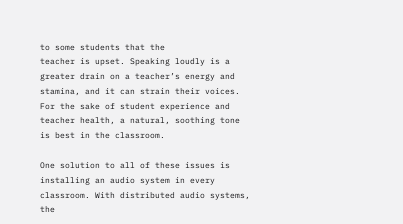to some students that the
teacher is upset. Speaking loudly is a greater drain on a teacher’s energy and
stamina, and it can strain their voices. For the sake of student experience and
teacher health, a natural, soothing tone is best in the classroom.

One solution to all of these issues is installing an audio system in every classroom. With distributed audio systems, the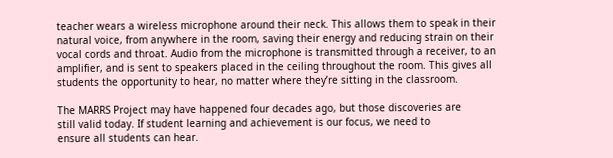teacher wears a wireless microphone around their neck. This allows them to speak in their natural voice, from anywhere in the room, saving their energy and reducing strain on their vocal cords and throat. Audio from the microphone is transmitted through a receiver, to an amplifier, and is sent to speakers placed in the ceiling throughout the room. This gives all students the opportunity to hear, no matter where they’re sitting in the classroom.

The MARRS Project may have happened four decades ago, but those discoveries are
still valid today. If student learning and achievement is our focus, we need to
ensure all students can hear.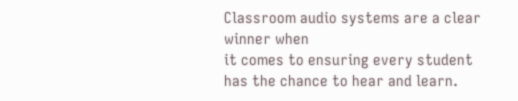Classroom audio systems are a clear winner when
it comes to ensuring every student has the chance to hear and learn.